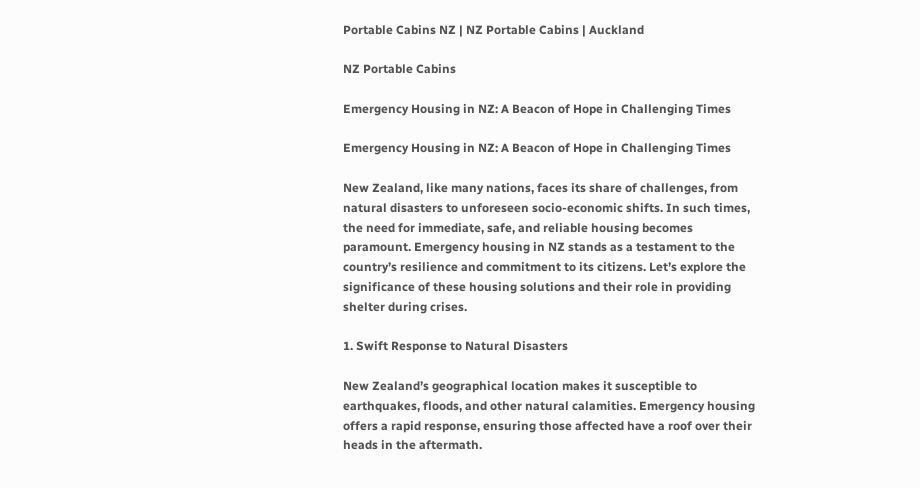Portable Cabins NZ | NZ Portable Cabins | Auckland

NZ Portable Cabins

Emergency Housing in NZ: A Beacon of Hope in Challenging Times

Emergency Housing in NZ: A Beacon of Hope in Challenging Times

New Zealand, like many nations, faces its share of challenges, from natural disasters to unforeseen socio-economic shifts. In such times, the need for immediate, safe, and reliable housing becomes paramount. Emergency housing in NZ stands as a testament to the country’s resilience and commitment to its citizens. Let’s explore the significance of these housing solutions and their role in providing shelter during crises.

1. Swift Response to Natural Disasters

New Zealand’s geographical location makes it susceptible to earthquakes, floods, and other natural calamities. Emergency housing offers a rapid response, ensuring those affected have a roof over their heads in the aftermath.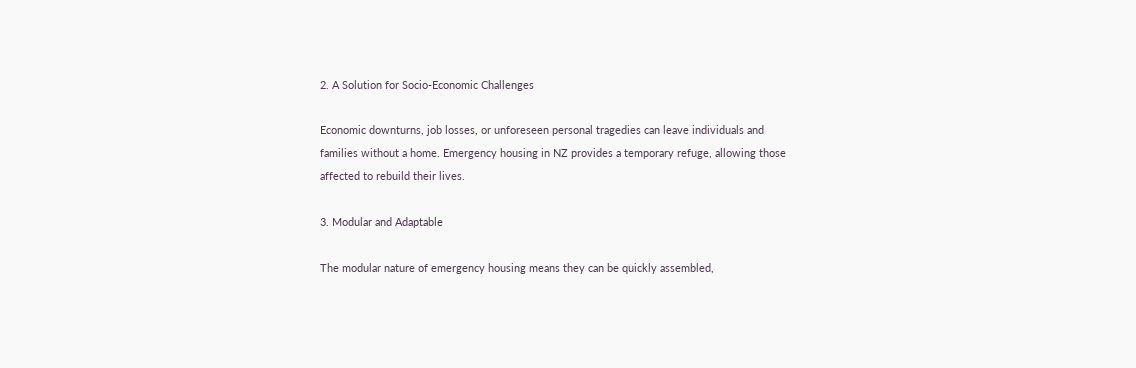2. A Solution for Socio-Economic Challenges

Economic downturns, job losses, or unforeseen personal tragedies can leave individuals and families without a home. Emergency housing in NZ provides a temporary refuge, allowing those affected to rebuild their lives.

3. Modular and Adaptable

The modular nature of emergency housing means they can be quickly assembled,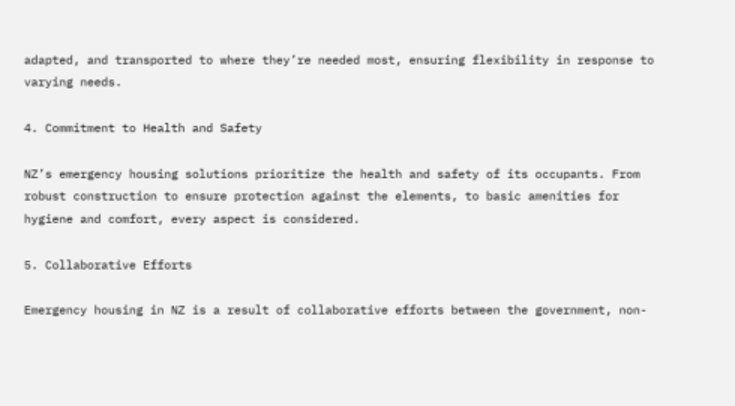adapted, and transported to where they’re needed most, ensuring flexibility in response to varying needs.

4. Commitment to Health and Safety

NZ’s emergency housing solutions prioritize the health and safety of its occupants. From robust construction to ensure protection against the elements, to basic amenities for hygiene and comfort, every aspect is considered.

5. Collaborative Efforts

Emergency housing in NZ is a result of collaborative efforts between the government, non-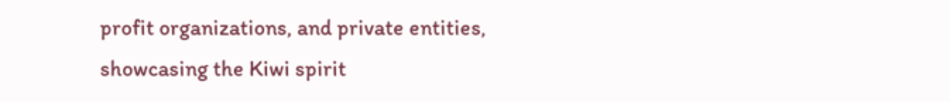profit organizations, and private entities, showcasing the Kiwi spirit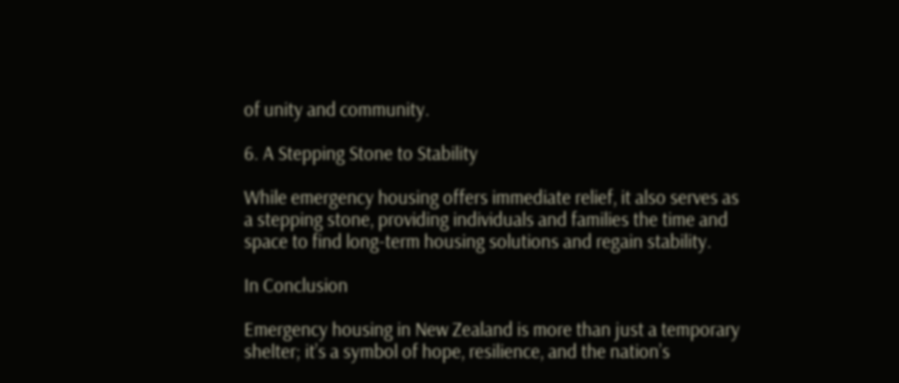of unity and community.

6. A Stepping Stone to Stability

While emergency housing offers immediate relief, it also serves as a stepping stone, providing individuals and families the time and space to find long-term housing solutions and regain stability.

In Conclusion

Emergency housing in New Zealand is more than just a temporary shelter; it’s a symbol of hope, resilience, and the nation’s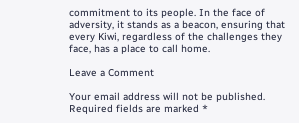commitment to its people. In the face of adversity, it stands as a beacon, ensuring that every Kiwi, regardless of the challenges they face, has a place to call home.

Leave a Comment

Your email address will not be published. Required fields are marked *